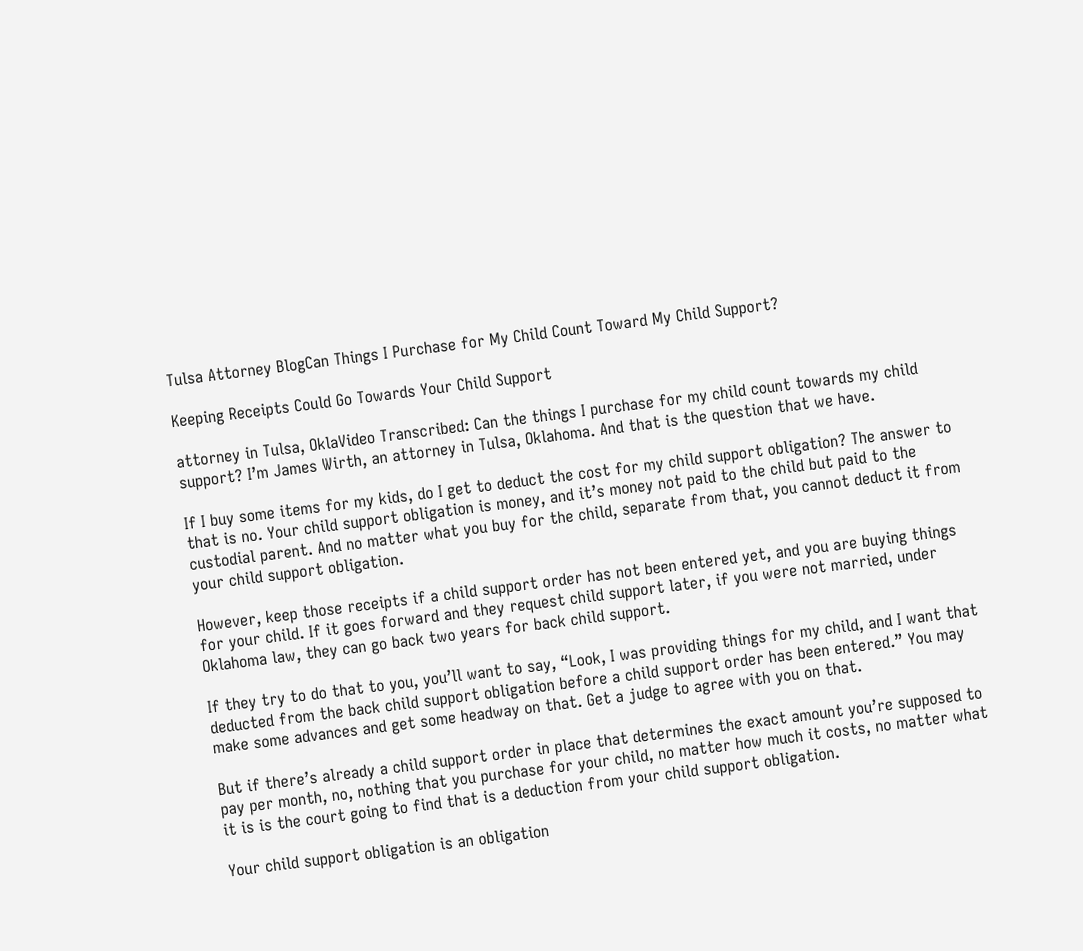Tulsa Attorney BlogCan Things I Purchase for My Child Count Toward My Child Support?

Keeping Receipts Could Go Towards Your Child Support

attorney in Tulsa, OklaVideo Transcribed: Can the things I purchase for my child count towards my child support? I’m James Wirth, an attorney in Tulsa, Oklahoma. And that is the question that we have.

If I buy some items for my kids, do I get to deduct the cost for my child support obligation? The answer to that is no. Your child support obligation is money, and it’s money not paid to the child but paid to the custodial parent. And no matter what you buy for the child, separate from that, you cannot deduct it from your child support obligation.

However, keep those receipts if a child support order has not been entered yet, and you are buying things for your child. If it goes forward and they request child support later, if you were not married, under Oklahoma law, they can go back two years for back child support.

If they try to do that to you, you’ll want to say, “Look, I was providing things for my child, and I want that deducted from the back child support obligation before a child support order has been entered.” You may make some advances and get some headway on that. Get a judge to agree with you on that.

But if there’s already a child support order in place that determines the exact amount you’re supposed to pay per month, no, nothing that you purchase for your child, no matter how much it costs, no matter what it is is the court going to find that is a deduction from your child support obligation.

Your child support obligation is an obligation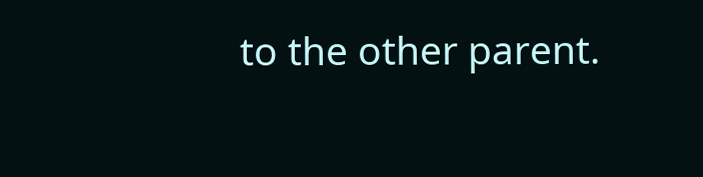to the other parent.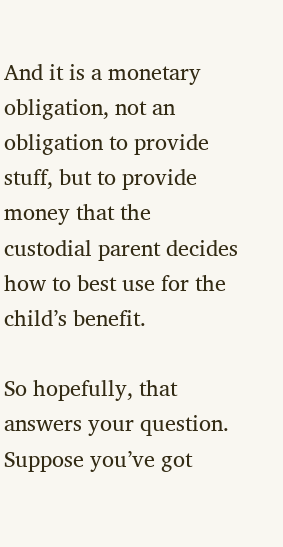And it is a monetary obligation, not an obligation to provide stuff, but to provide money that the custodial parent decides how to best use for the child’s benefit.

So hopefully, that answers your question. Suppose you’ve got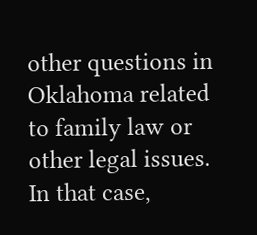other questions in Oklahoma related to family law or other legal issues. In that case,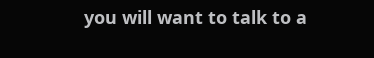you will want to talk to a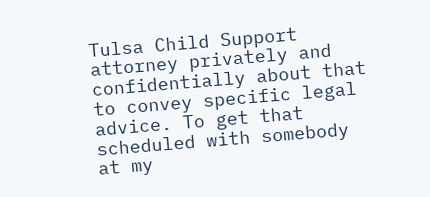Tulsa Child Support attorney privately and confidentially about that to convey specific legal advice. To get that scheduled with somebody at my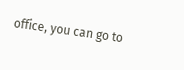office, you can go to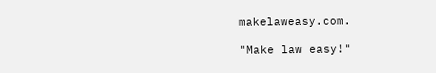makelaweasy.com.

"Make law easy!"